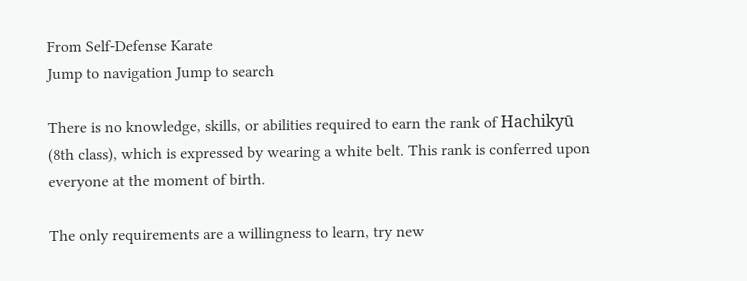From Self-Defense Karate
Jump to navigation Jump to search

There is no knowledge, skills, or abilities required to earn the rank of Hachikyū (8th class), which is expressed by wearing a white belt. This rank is conferred upon everyone at the moment of birth.

The only requirements are a willingness to learn, try new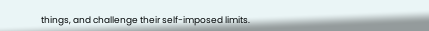things, and challenge their self-imposed limits.